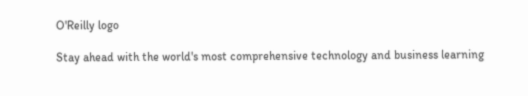O'Reilly logo

Stay ahead with the world's most comprehensive technology and business learning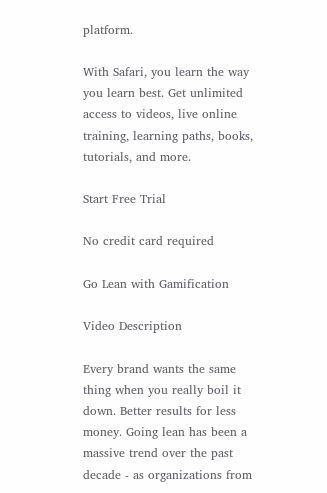platform.

With Safari, you learn the way you learn best. Get unlimited access to videos, live online training, learning paths, books, tutorials, and more.

Start Free Trial

No credit card required

Go Lean with Gamification

Video Description

Every brand wants the same thing when you really boil it down. Better results for less money. Going lean has been a massive trend over the past decade - as organizations from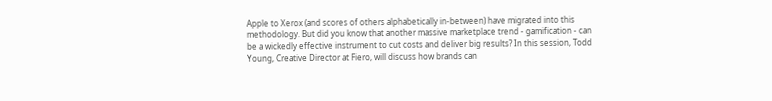Apple to Xerox (and scores of others alphabetically in-between) have migrated into this methodology. But did you know that another massive marketplace trend - gamification - can be a wickedly effective instrument to cut costs and deliver big results? In this session, Todd Young, Creative Director at Fiero, will discuss how brands can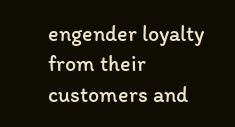engender loyalty from their customers and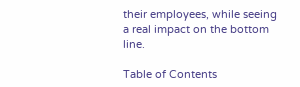their employees, while seeing a real impact on the bottom line.

Table of Contents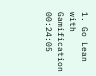1. Go Lean with Gamification 00:24:05